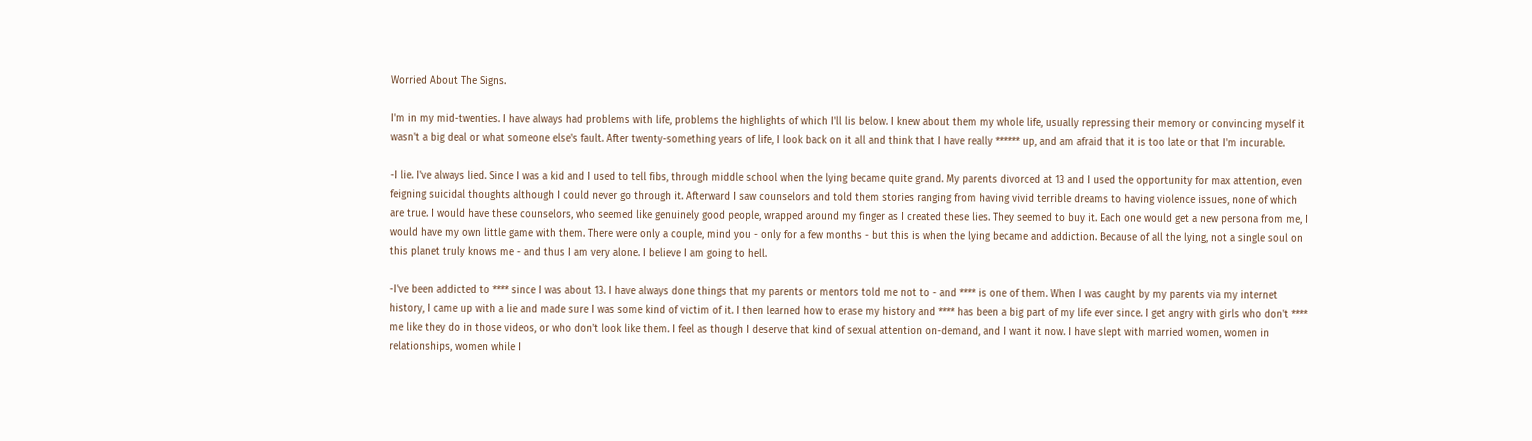Worried About The Signs.

I'm in my mid-twenties. I have always had problems with life, problems the highlights of which I'll lis below. I knew about them my whole life, usually repressing their memory or convincing myself it wasn't a big deal or what someone else's fault. After twenty-something years of life, I look back on it all and think that I have really ****** up, and am afraid that it is too late or that I'm incurable.

-I lie. I've always lied. Since I was a kid and I used to tell fibs, through middle school when the lying became quite grand. My parents divorced at 13 and I used the opportunity for max attention, even feigning suicidal thoughts although I could never go through it. Afterward I saw counselors and told them stories ranging from having vivid terrible dreams to having violence issues, none of which are true. I would have these counselors, who seemed like genuinely good people, wrapped around my finger as I created these lies. They seemed to buy it. Each one would get a new persona from me, I would have my own little game with them. There were only a couple, mind you - only for a few months - but this is when the lying became and addiction. Because of all the lying, not a single soul on this planet truly knows me - and thus I am very alone. I believe I am going to hell.

-I've been addicted to **** since I was about 13. I have always done things that my parents or mentors told me not to - and **** is one of them. When I was caught by my parents via my internet history, I came up with a lie and made sure I was some kind of victim of it. I then learned how to erase my history and **** has been a big part of my life ever since. I get angry with girls who don't **** me like they do in those videos, or who don't look like them. I feel as though I deserve that kind of sexual attention on-demand, and I want it now. I have slept with married women, women in relationships, women while I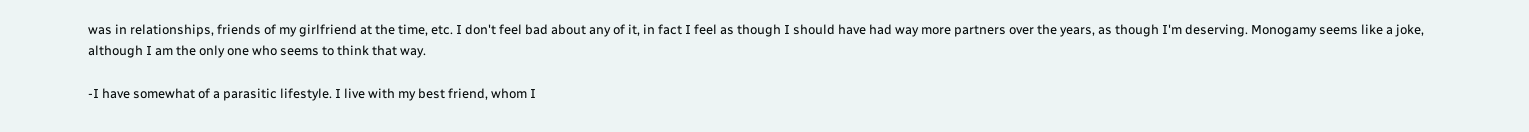was in relationships, friends of my girlfriend at the time, etc. I don't feel bad about any of it, in fact I feel as though I should have had way more partners over the years, as though I'm deserving. Monogamy seems like a joke, although I am the only one who seems to think that way.

-I have somewhat of a parasitic lifestyle. I live with my best friend, whom I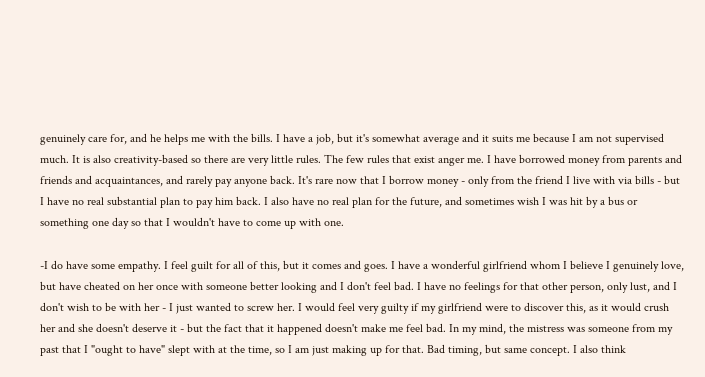genuinely care for, and he helps me with the bills. I have a job, but it's somewhat average and it suits me because I am not supervised much. It is also creativity-based so there are very little rules. The few rules that exist anger me. I have borrowed money from parents and friends and acquaintances, and rarely pay anyone back. It's rare now that I borrow money - only from the friend I live with via bills - but I have no real substantial plan to pay him back. I also have no real plan for the future, and sometimes wish I was hit by a bus or something one day so that I wouldn't have to come up with one.

-I do have some empathy. I feel guilt for all of this, but it comes and goes. I have a wonderful girlfriend whom I believe I genuinely love, but have cheated on her once with someone better looking and I don't feel bad. I have no feelings for that other person, only lust, and I don't wish to be with her - I just wanted to screw her. I would feel very guilty if my girlfriend were to discover this, as it would crush her and she doesn't deserve it - but the fact that it happened doesn't make me feel bad. In my mind, the mistress was someone from my past that I "ought to have" slept with at the time, so I am just making up for that. Bad timing, but same concept. I also think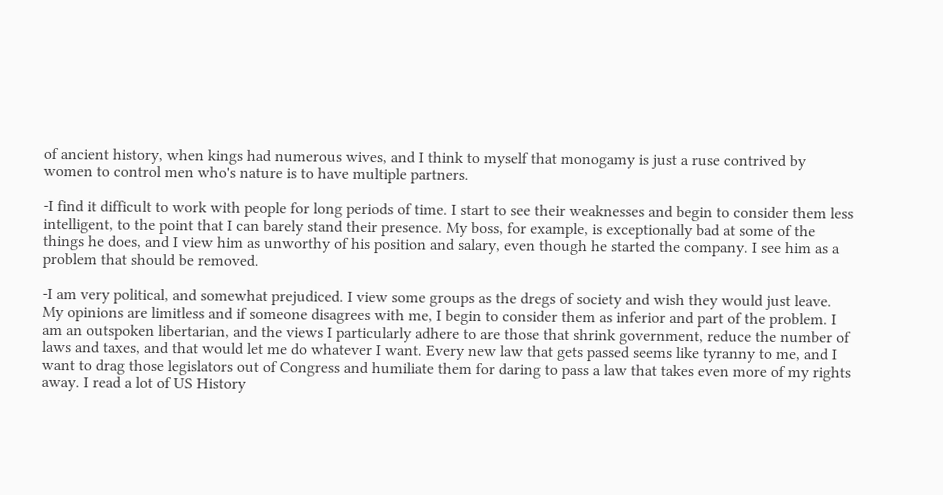of ancient history, when kings had numerous wives, and I think to myself that monogamy is just a ruse contrived by women to control men who's nature is to have multiple partners.

-I find it difficult to work with people for long periods of time. I start to see their weaknesses and begin to consider them less intelligent, to the point that I can barely stand their presence. My boss, for example, is exceptionally bad at some of the things he does, and I view him as unworthy of his position and salary, even though he started the company. I see him as a problem that should be removed.

-I am very political, and somewhat prejudiced. I view some groups as the dregs of society and wish they would just leave. My opinions are limitless and if someone disagrees with me, I begin to consider them as inferior and part of the problem. I am an outspoken libertarian, and the views I particularly adhere to are those that shrink government, reduce the number of laws and taxes, and that would let me do whatever I want. Every new law that gets passed seems like tyranny to me, and I want to drag those legislators out of Congress and humiliate them for daring to pass a law that takes even more of my rights away. I read a lot of US History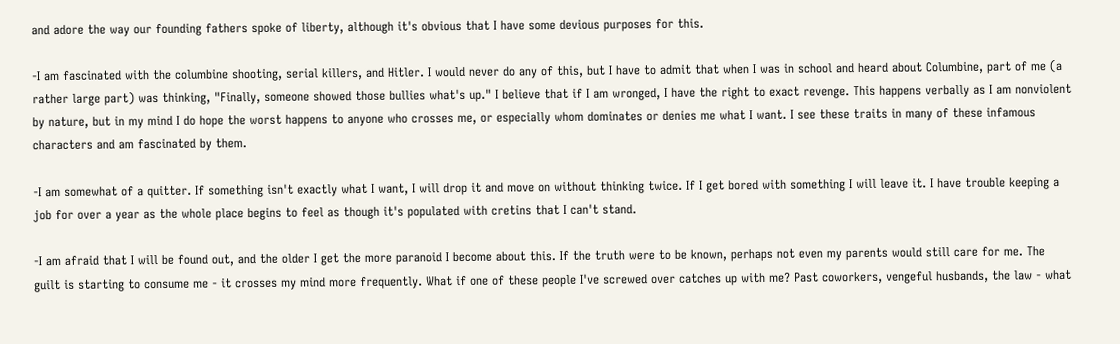and adore the way our founding fathers spoke of liberty, although it's obvious that I have some devious purposes for this.

-I am fascinated with the columbine shooting, serial killers, and Hitler. I would never do any of this, but I have to admit that when I was in school and heard about Columbine, part of me (a rather large part) was thinking, "Finally, someone showed those bullies what's up." I believe that if I am wronged, I have the right to exact revenge. This happens verbally as I am nonviolent by nature, but in my mind I do hope the worst happens to anyone who crosses me, or especially whom dominates or denies me what I want. I see these traits in many of these infamous characters and am fascinated by them.

-I am somewhat of a quitter. If something isn't exactly what I want, I will drop it and move on without thinking twice. If I get bored with something I will leave it. I have trouble keeping a job for over a year as the whole place begins to feel as though it's populated with cretins that I can't stand.

-I am afraid that I will be found out, and the older I get the more paranoid I become about this. If the truth were to be known, perhaps not even my parents would still care for me. The guilt is starting to consume me - it crosses my mind more frequently. What if one of these people I've screwed over catches up with me? Past coworkers, vengeful husbands, the law - what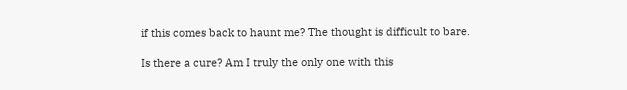if this comes back to haunt me? The thought is difficult to bare.

Is there a cure? Am I truly the only one with this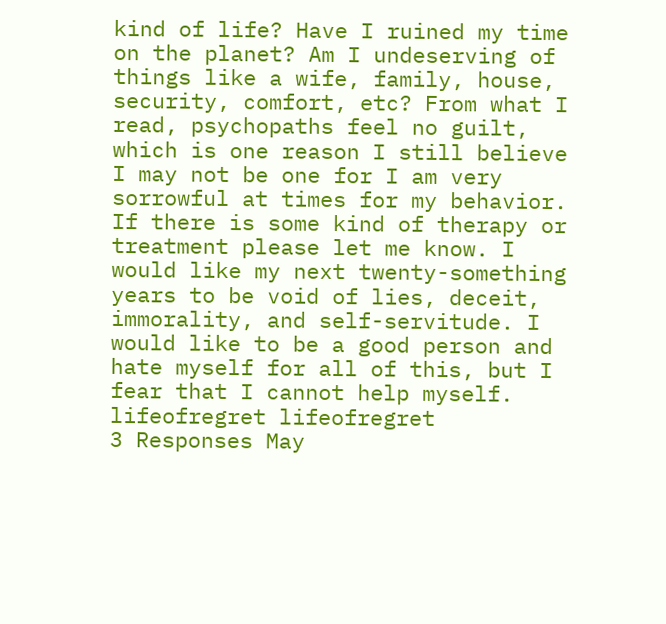kind of life? Have I ruined my time on the planet? Am I undeserving of things like a wife, family, house, security, comfort, etc? From what I read, psychopaths feel no guilt, which is one reason I still believe I may not be one for I am very sorrowful at times for my behavior. If there is some kind of therapy or treatment please let me know. I would like my next twenty-something years to be void of lies, deceit, immorality, and self-servitude. I would like to be a good person and hate myself for all of this, but I fear that I cannot help myself.
lifeofregret lifeofregret
3 Responses May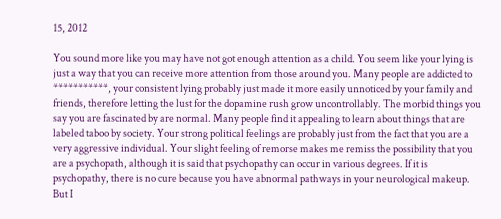15, 2012

You sound more like you may have not got enough attention as a child. You seem like your lying is just a way that you can receive more attention from those around you. Many people are addicted to ***********, your consistent lying probably just made it more easily unnoticed by your family and friends, therefore letting the lust for the dopamine rush grow uncontrollably. The morbid things you say you are fascinated by are normal. Many people find it appealing to learn about things that are labeled taboo by society. Your strong political feelings are probably just from the fact that you are a very aggressive individual. Your slight feeling of remorse makes me remiss the possibility that you are a psychopath, although it is said that psychopathy can occur in various degrees. If it is psychopathy, there is no cure because you have abnormal pathways in your neurological makeup. But I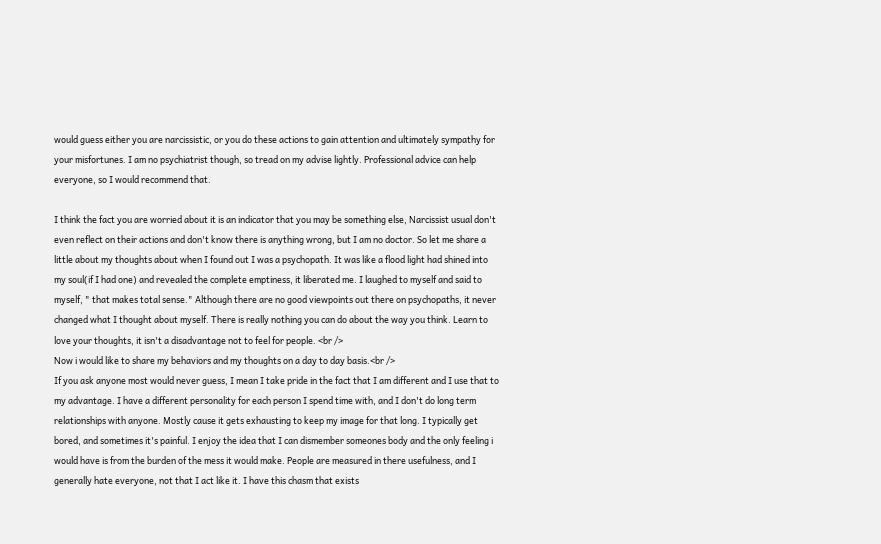would guess either you are narcissistic, or you do these actions to gain attention and ultimately sympathy for your misfortunes. I am no psychiatrist though, so tread on my advise lightly. Professional advice can help everyone, so I would recommend that.

I think the fact you are worried about it is an indicator that you may be something else, Narcissist usual don't even reflect on their actions and don't know there is anything wrong, but I am no doctor. So let me share a little about my thoughts about when I found out I was a psychopath. It was like a flood light had shined into my soul(if I had one) and revealed the complete emptiness, it liberated me. I laughed to myself and said to myself, " that makes total sense." Although there are no good viewpoints out there on psychopaths, it never changed what I thought about myself. There is really nothing you can do about the way you think. Learn to love your thoughts, it isn't a disadvantage not to feel for people. <br />
Now i would like to share my behaviors and my thoughts on a day to day basis.<br />
If you ask anyone most would never guess, I mean I take pride in the fact that I am different and I use that to my advantage. I have a different personality for each person I spend time with, and I don't do long term relationships with anyone. Mostly cause it gets exhausting to keep my image for that long. I typically get bored, and sometimes it's painful. I enjoy the idea that I can dismember someones body and the only feeling i would have is from the burden of the mess it would make. People are measured in there usefulness, and I generally hate everyone, not that I act like it. I have this chasm that exists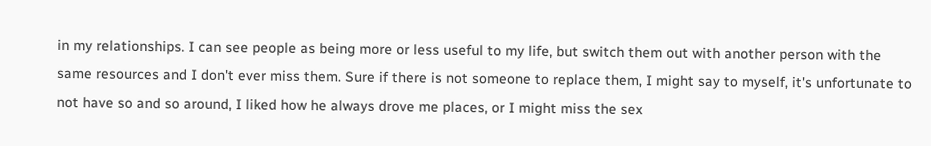in my relationships. I can see people as being more or less useful to my life, but switch them out with another person with the same resources and I don't ever miss them. Sure if there is not someone to replace them, I might say to myself, it's unfortunate to not have so and so around, I liked how he always drove me places, or I might miss the sex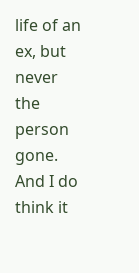life of an ex, but never the person gone. And I do think it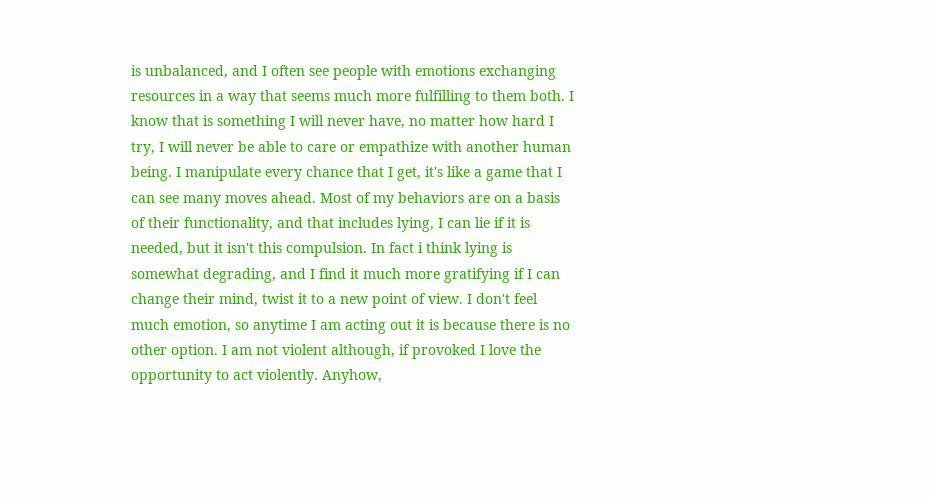is unbalanced, and I often see people with emotions exchanging resources in a way that seems much more fulfilling to them both. I know that is something I will never have, no matter how hard I try, I will never be able to care or empathize with another human being. I manipulate every chance that I get, it's like a game that I can see many moves ahead. Most of my behaviors are on a basis of their functionality, and that includes lying, I can lie if it is needed, but it isn't this compulsion. In fact i think lying is somewhat degrading, and I find it much more gratifying if I can change their mind, twist it to a new point of view. I don't feel much emotion, so anytime I am acting out it is because there is no other option. I am not violent although, if provoked I love the opportunity to act violently. Anyhow,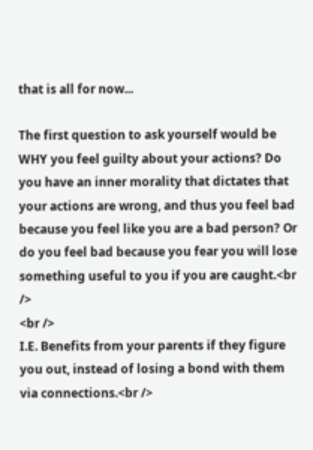that is all for now...

The first question to ask yourself would be WHY you feel guilty about your actions? Do you have an inner morality that dictates that your actions are wrong, and thus you feel bad because you feel like you are a bad person? Or do you feel bad because you fear you will lose something useful to you if you are caught.<br />
<br />
I.E. Benefits from your parents if they figure you out, instead of losing a bond with them via connections.<br />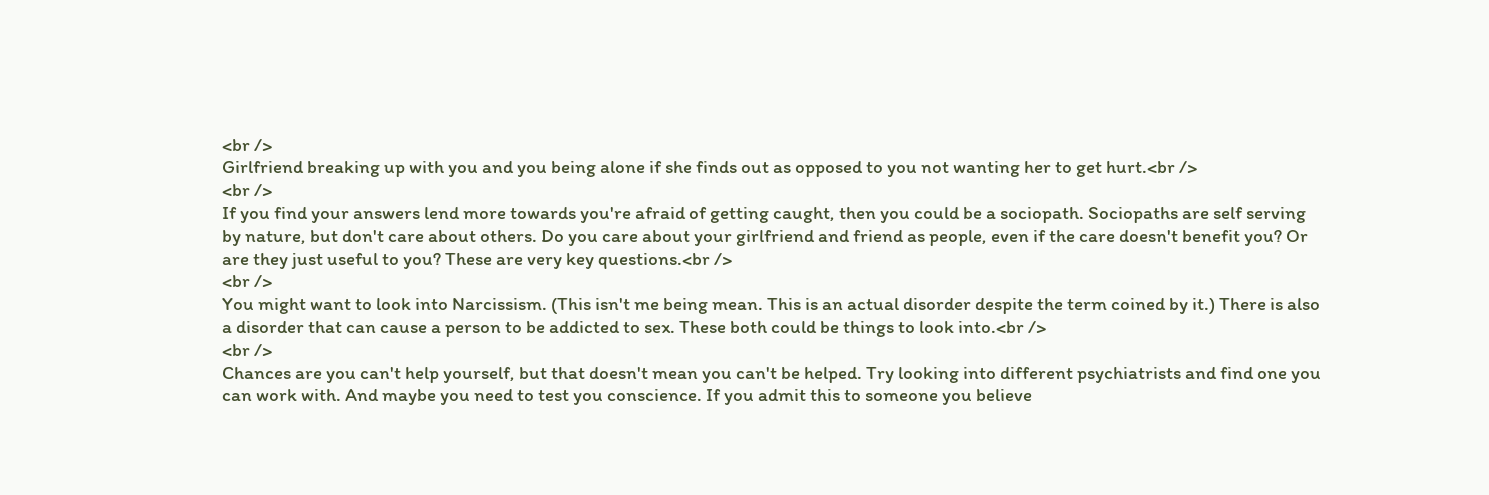<br />
Girlfriend breaking up with you and you being alone if she finds out as opposed to you not wanting her to get hurt.<br />
<br />
If you find your answers lend more towards you're afraid of getting caught, then you could be a sociopath. Sociopaths are self serving by nature, but don't care about others. Do you care about your girlfriend and friend as people, even if the care doesn't benefit you? Or are they just useful to you? These are very key questions.<br />
<br />
You might want to look into Narcissism. (This isn't me being mean. This is an actual disorder despite the term coined by it.) There is also a disorder that can cause a person to be addicted to sex. These both could be things to look into.<br />
<br />
Chances are you can't help yourself, but that doesn't mean you can't be helped. Try looking into different psychiatrists and find one you can work with. And maybe you need to test you conscience. If you admit this to someone you believe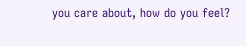you care about, how do you feel?